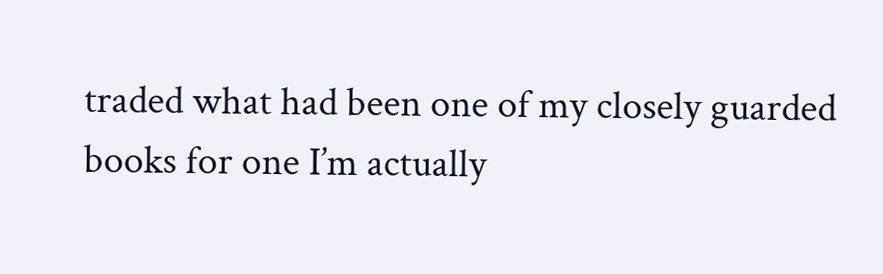traded what had been one of my closely guarded books for one I’m actually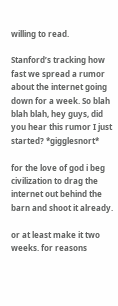willing to read.

Stanford’s tracking how fast we spread a rumor about the internet going down for a week. So blah blah blah, hey guys, did you hear this rumor I just started? *gigglesnort*

for the love of god i beg civilization to drag the internet out behind the barn and shoot it already.

or at least make it two weeks. for reasons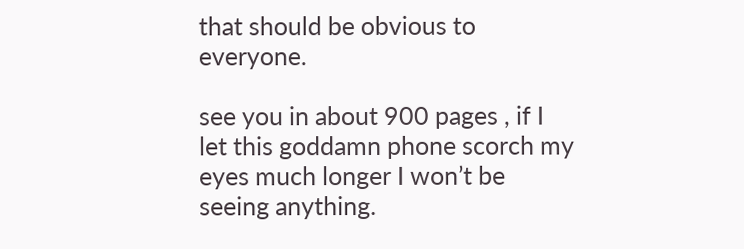that should be obvious to everyone.

see you in about 900 pages , if I let this goddamn phone scorch my eyes much longer I won’t be seeing anything.